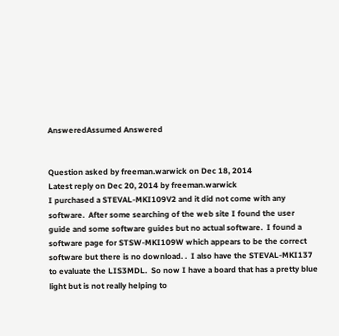AnsweredAssumed Answered


Question asked by freeman.warwick on Dec 18, 2014
Latest reply on Dec 20, 2014 by freeman.warwick
I purchased a STEVAL-MKI109V2 and it did not come with any software.  After some searching of the web site I found the user guide and some software guides but no actual software.  I found a software page for STSW-MKI109W which appears to be the correct software but there is no download. .  I also have the STEVAL-MKI137 to evaluate the LIS3MDL.  So now I have a board that has a pretty blue light but is not really helping to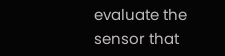evaluate the sensor that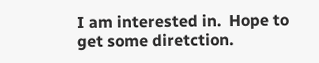I am interested in.  Hope to get some diretction.